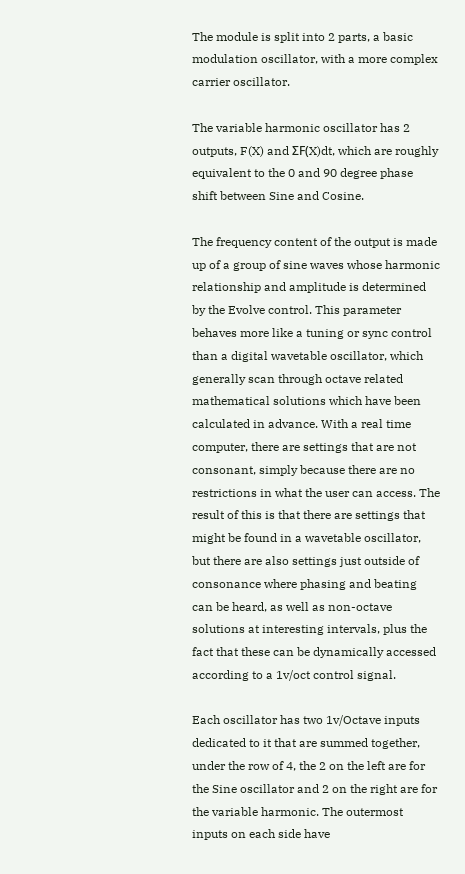The module is split into 2 parts, a basic modulation oscillator, with a more complex carrier oscillator.

The variable harmonic oscillator has 2 outputs, F(X) and ΣF(X)dt, which are roughly equivalent to the 0 and 90 degree phase shift between Sine and Cosine.

The frequency content of the output is made up of a group of sine waves whose harmonic relationship and amplitude is determined by the Evolve control. This parameter behaves more like a tuning or sync control than a digital wavetable oscillator, which generally scan through octave related mathematical solutions which have been calculated in advance. With a real time computer, there are settings that are not consonant, simply because there are no restrictions in what the user can access. The result of this is that there are settings that might be found in a wavetable oscillator, but there are also settings just outside of consonance where phasing and beating can be heard, as well as non-octave solutions at interesting intervals, plus the fact that these can be dynamically accessed according to a 1v/oct control signal.

Each oscillator has two 1v/Octave inputs dedicated to it that are summed together, under the row of 4, the 2 on the left are for the Sine oscillator and 2 on the right are for the variable harmonic. The outermost inputs on each side have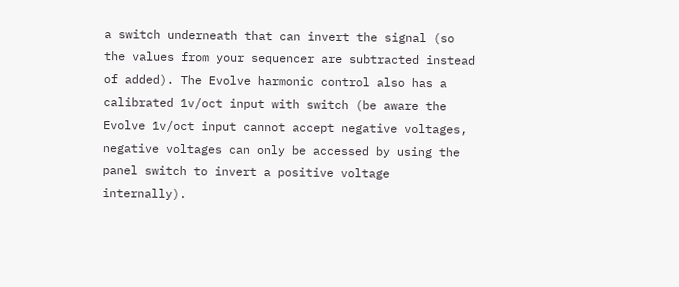a switch underneath that can invert the signal (so the values from your sequencer are subtracted instead of added). The Evolve harmonic control also has a calibrated 1v/oct input with switch (be aware the Evolve 1v/oct input cannot accept negative voltages, negative voltages can only be accessed by using the panel switch to invert a positive voltage internally).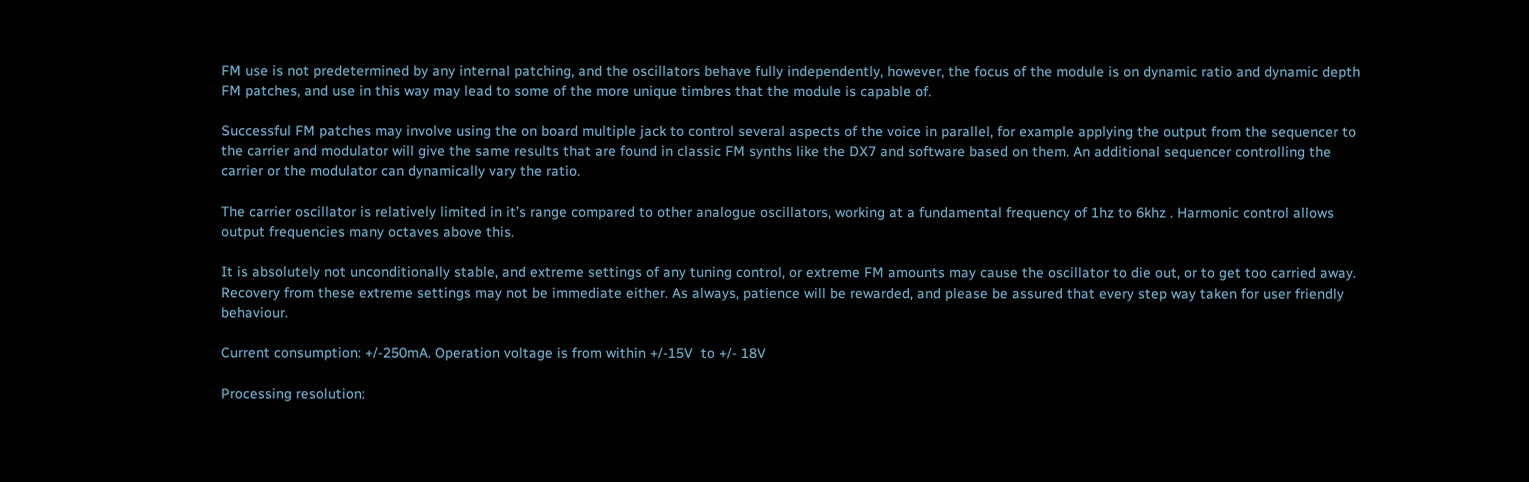FM use is not predetermined by any internal patching, and the oscillators behave fully independently, however, the focus of the module is on dynamic ratio and dynamic depth FM patches, and use in this way may lead to some of the more unique timbres that the module is capable of.

Successful FM patches may involve using the on board multiple jack to control several aspects of the voice in parallel, for example applying the output from the sequencer to the carrier and modulator will give the same results that are found in classic FM synths like the DX7 and software based on them. An additional sequencer controlling the carrier or the modulator can dynamically vary the ratio.

The carrier oscillator is relatively limited in it’s range compared to other analogue oscillators, working at a fundamental frequency of 1hz to 6khz . Harmonic control allows output frequencies many octaves above this.

It is absolutely not unconditionally stable, and extreme settings of any tuning control, or extreme FM amounts may cause the oscillator to die out, or to get too carried away. Recovery from these extreme settings may not be immediate either. As always, patience will be rewarded, and please be assured that every step way taken for user friendly behaviour.

Current consumption: +/-250mA. Operation voltage is from within +/-15V  to +/- 18V

Processing resolution: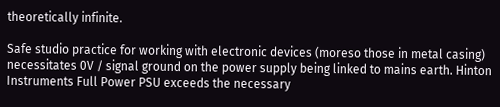theoretically infinite.

Safe studio practice for working with electronic devices (moreso those in metal casing) necessitates 0V / signal ground on the power supply being linked to mains earth. Hinton Instruments Full Power PSU exceeds the necessary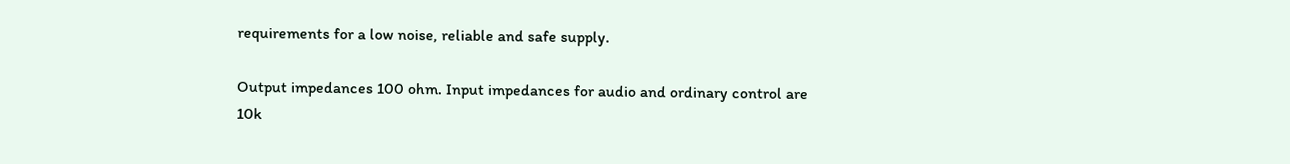requirements for a low noise, reliable and safe supply.

Output impedances 100 ohm. Input impedances for audio and ordinary control are 10k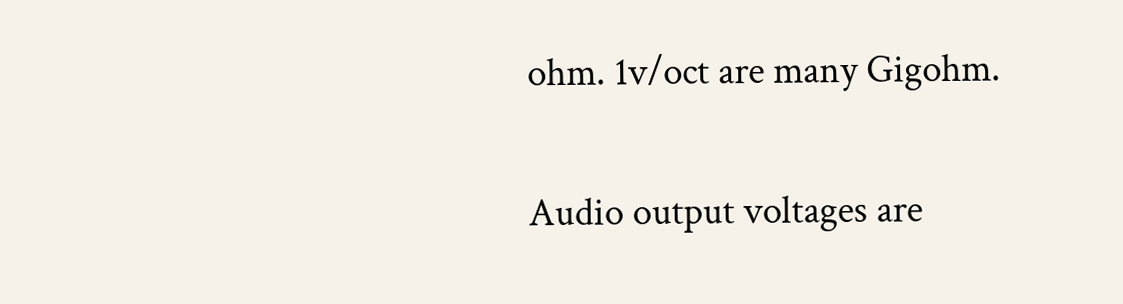ohm. 1v/oct are many Gigohm.

Audio output voltages are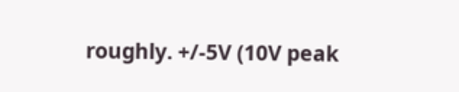roughly. +/-5V (10V peak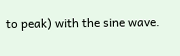to peak) with the sine wave.